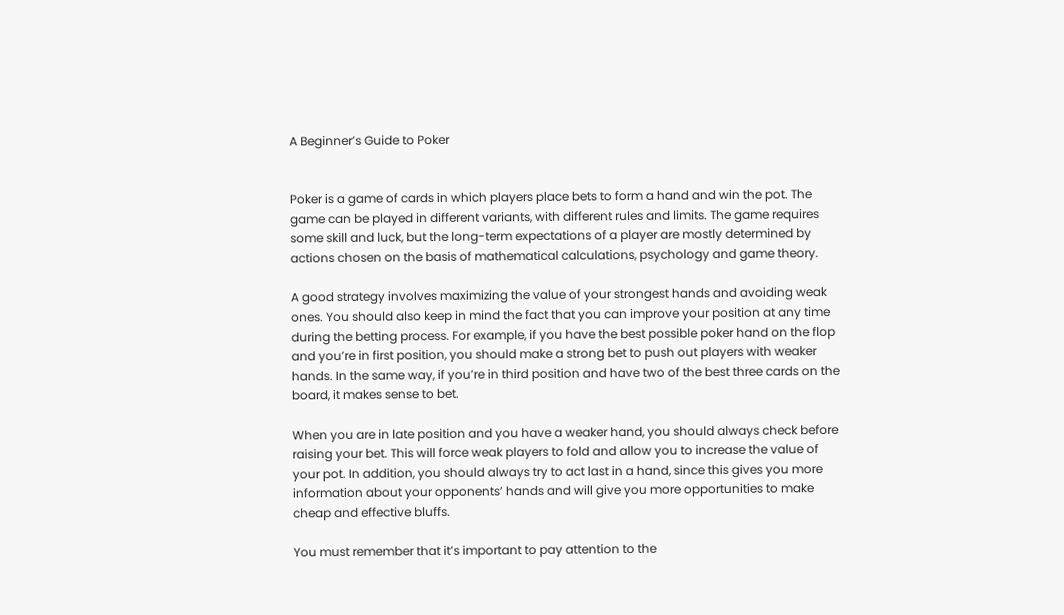A Beginner’s Guide to Poker


Poker is a game of cards in which players place bets to form a hand and win the pot. The game can be played in different variants, with different rules and limits. The game requires some skill and luck, but the long-term expectations of a player are mostly determined by actions chosen on the basis of mathematical calculations, psychology and game theory.

A good strategy involves maximizing the value of your strongest hands and avoiding weak ones. You should also keep in mind the fact that you can improve your position at any time during the betting process. For example, if you have the best possible poker hand on the flop and you’re in first position, you should make a strong bet to push out players with weaker hands. In the same way, if you’re in third position and have two of the best three cards on the board, it makes sense to bet.

When you are in late position and you have a weaker hand, you should always check before raising your bet. This will force weak players to fold and allow you to increase the value of your pot. In addition, you should always try to act last in a hand, since this gives you more information about your opponents’ hands and will give you more opportunities to make cheap and effective bluffs.

You must remember that it’s important to pay attention to the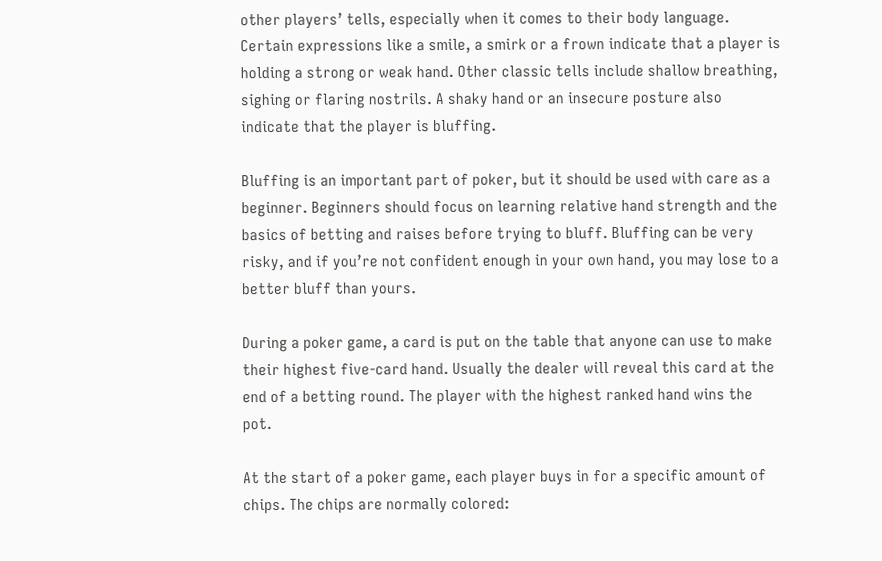other players’ tells, especially when it comes to their body language. Certain expressions like a smile, a smirk or a frown indicate that a player is holding a strong or weak hand. Other classic tells include shallow breathing, sighing or flaring nostrils. A shaky hand or an insecure posture also indicate that the player is bluffing.

Bluffing is an important part of poker, but it should be used with care as a beginner. Beginners should focus on learning relative hand strength and the basics of betting and raises before trying to bluff. Bluffing can be very risky, and if you’re not confident enough in your own hand, you may lose to a better bluff than yours.

During a poker game, a card is put on the table that anyone can use to make their highest five-card hand. Usually the dealer will reveal this card at the end of a betting round. The player with the highest ranked hand wins the pot.

At the start of a poker game, each player buys in for a specific amount of chips. The chips are normally colored: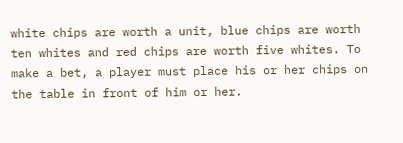white chips are worth a unit, blue chips are worth ten whites and red chips are worth five whites. To make a bet, a player must place his or her chips on the table in front of him or her.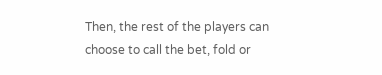Then, the rest of the players can choose to call the bet, fold or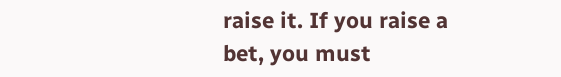raise it. If you raise a bet, you must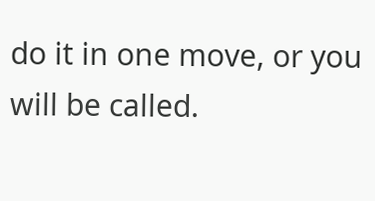do it in one move, or you will be called.